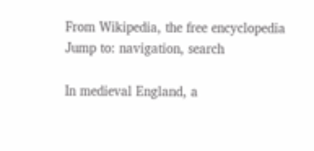From Wikipedia, the free encyclopedia
Jump to: navigation, search

In medieval England, a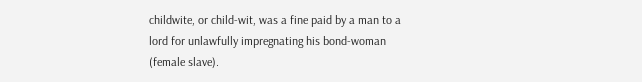childwite, or child-wit, was a fine paid by a man to a lord for unlawfully impregnating his bond-woman (female slave).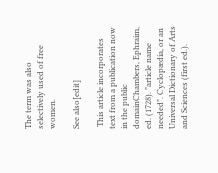The term was also selectively used of free women.

See also[edit]

 This article incorporates text from a publication now in the public domainChambers, Ephraim, ed. (1728). "article name needed". Cyclopædia, or an Universal Dictionary of Arts and Sciences (first ed.).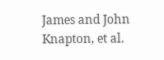James and John Knapton, et al.